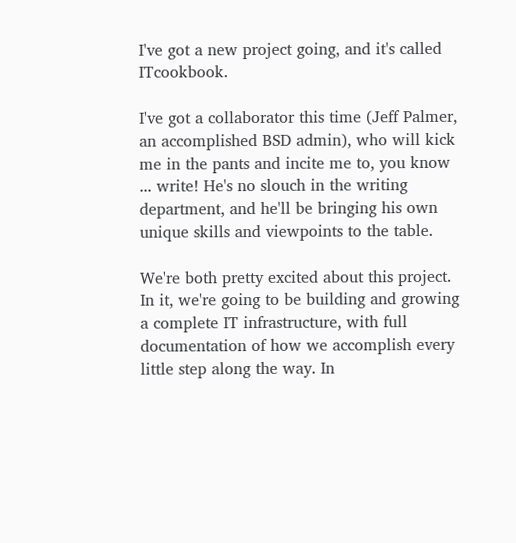I've got a new project going, and it's called ITcookbook.

I've got a collaborator this time (Jeff Palmer, an accomplished BSD admin), who will kick me in the pants and incite me to, you know ... write! He's no slouch in the writing department, and he'll be bringing his own unique skills and viewpoints to the table.

We're both pretty excited about this project. In it, we're going to be building and growing a complete IT infrastructure, with full documentation of how we accomplish every little step along the way. In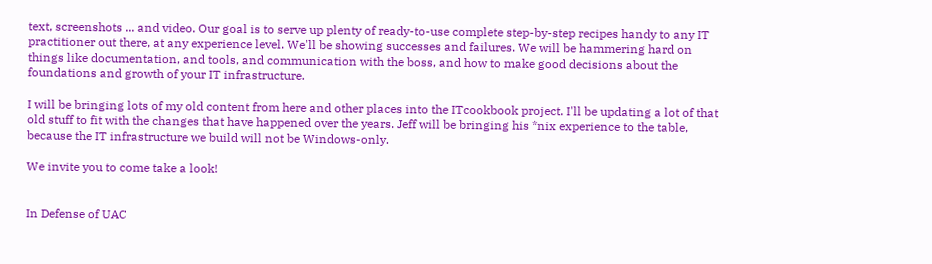text, screenshots ... and video. Our goal is to serve up plenty of ready-to-use complete step-by-step recipes handy to any IT practitioner out there, at any experience level. We'll be showing successes and failures. We will be hammering hard on things like documentation, and tools, and communication with the boss, and how to make good decisions about the foundations and growth of your IT infrastructure.

I will be bringing lots of my old content from here and other places into the ITcookbook project. I'll be updating a lot of that old stuff to fit with the changes that have happened over the years. Jeff will be bringing his *nix experience to the table, because the IT infrastructure we build will not be Windows-only.

We invite you to come take a look!


In Defense of UAC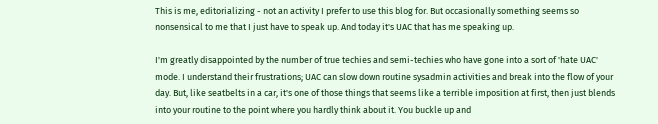This is me, editorializing - not an activity I prefer to use this blog for. But occasionally something seems so nonsensical to me that I just have to speak up. And today it's UAC that has me speaking up.

I'm greatly disappointed by the number of true techies and semi-techies who have gone into a sort of 'hate UAC' mode. I understand their frustrations; UAC can slow down routine sysadmin activities and break into the flow of your day. But, like seatbelts in a car, it's one of those things that seems like a terrible imposition at first, then just blends into your routine to the point where you hardly think about it. You buckle up and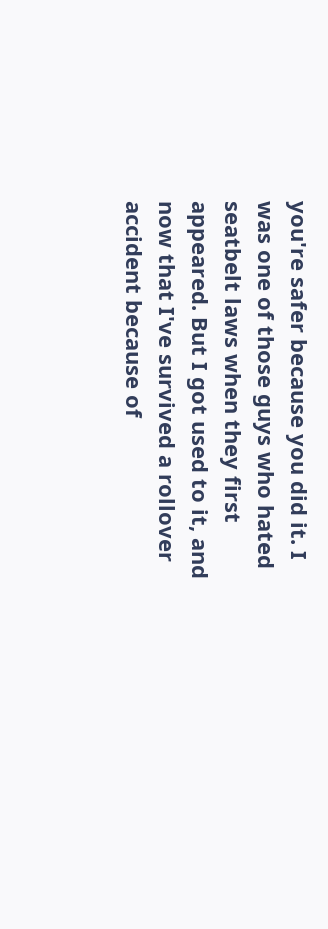you're safer because you did it. I was one of those guys who hated seatbelt laws when they first appeared. But I got used to it, and now that I've survived a rollover accident because of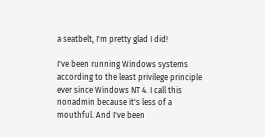a seatbelt, I'm pretty glad I did!

I've been running Windows systems according to the least privilege principle ever since Windows NT 4. I call this nonadmin because it's less of a mouthful. And I've been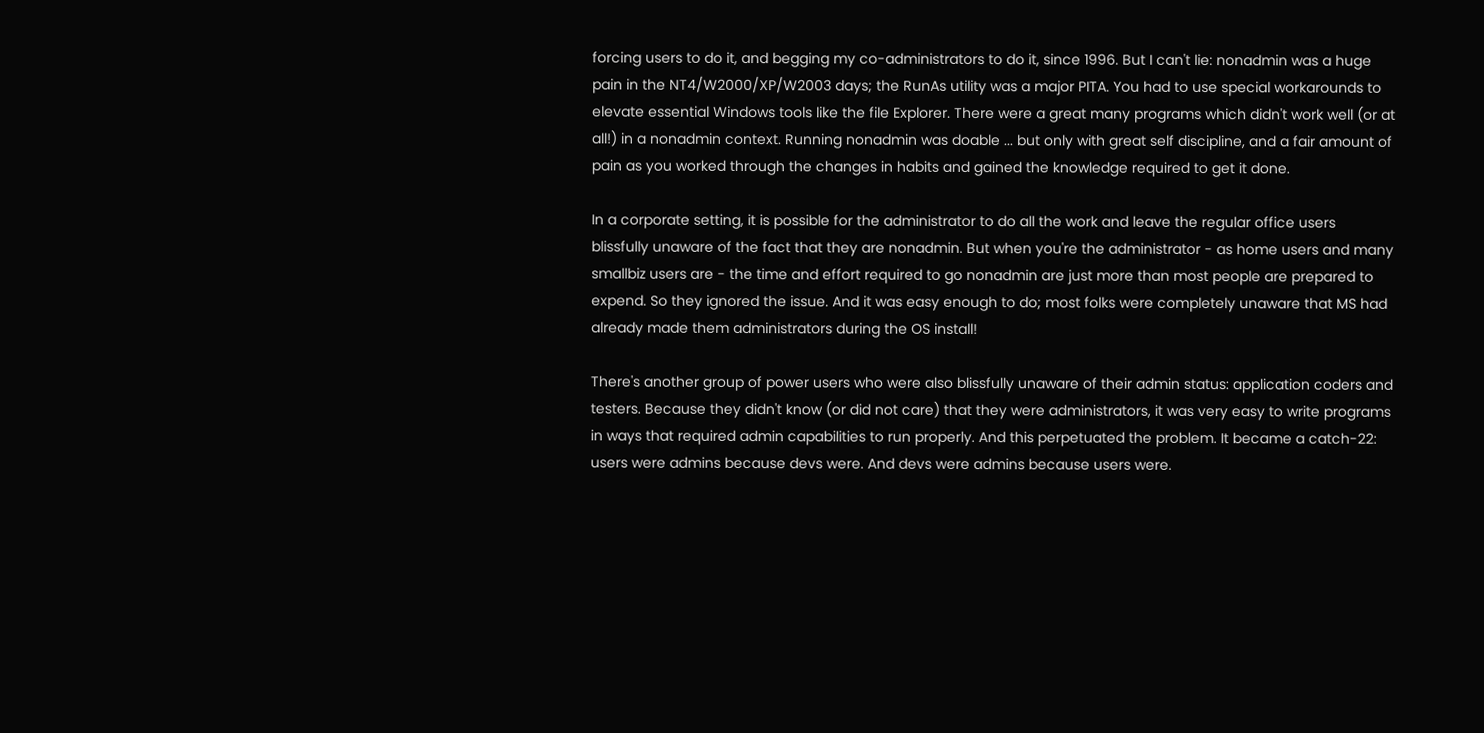forcing users to do it, and begging my co-administrators to do it, since 1996. But I can't lie: nonadmin was a huge pain in the NT4/W2000/XP/W2003 days; the RunAs utility was a major PITA. You had to use special workarounds to elevate essential Windows tools like the file Explorer. There were a great many programs which didn't work well (or at all!) in a nonadmin context. Running nonadmin was doable ... but only with great self discipline, and a fair amount of pain as you worked through the changes in habits and gained the knowledge required to get it done.

In a corporate setting, it is possible for the administrator to do all the work and leave the regular office users blissfully unaware of the fact that they are nonadmin. But when you're the administrator - as home users and many smallbiz users are - the time and effort required to go nonadmin are just more than most people are prepared to expend. So they ignored the issue. And it was easy enough to do; most folks were completely unaware that MS had already made them administrators during the OS install!

There's another group of power users who were also blissfully unaware of their admin status: application coders and testers. Because they didn't know (or did not care) that they were administrators, it was very easy to write programs in ways that required admin capabilities to run properly. And this perpetuated the problem. It became a catch-22: users were admins because devs were. And devs were admins because users were.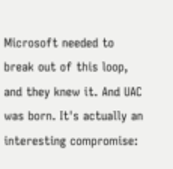Microsoft needed to break out of this loop, and they knew it. And UAC was born. It's actually an interesting compromise: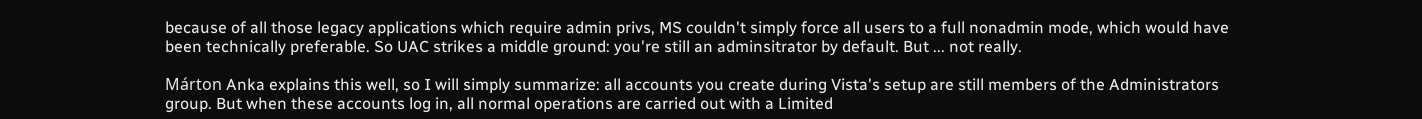because of all those legacy applications which require admin privs, MS couldn't simply force all users to a full nonadmin mode, which would have been technically preferable. So UAC strikes a middle ground: you're still an adminsitrator by default. But ... not really.

Márton Anka explains this well, so I will simply summarize: all accounts you create during Vista's setup are still members of the Administrators group. But when these accounts log in, all normal operations are carried out with a Limited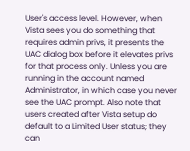User's access level. However, when Vista sees you do something that requires admin privs, it presents the UAC dialog box before it elevates privs for that process only. Unless you are running in the account named Administrator, in which case you never see the UAC prompt. Also note that users created after Vista setup do default to a Limited User status; they can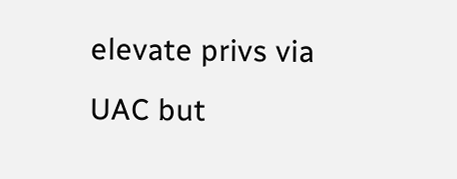elevate privs via UAC but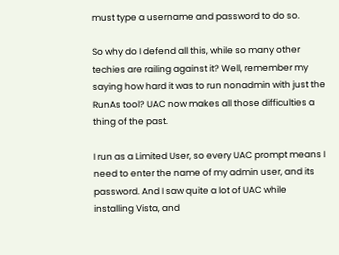must type a username and password to do so.

So why do I defend all this, while so many other techies are railing against it? Well, remember my saying how hard it was to run nonadmin with just the RunAs tool? UAC now makes all those difficulties a thing of the past.

I run as a Limited User, so every UAC prompt means I need to enter the name of my admin user, and its password. And I saw quite a lot of UAC while installing Vista, and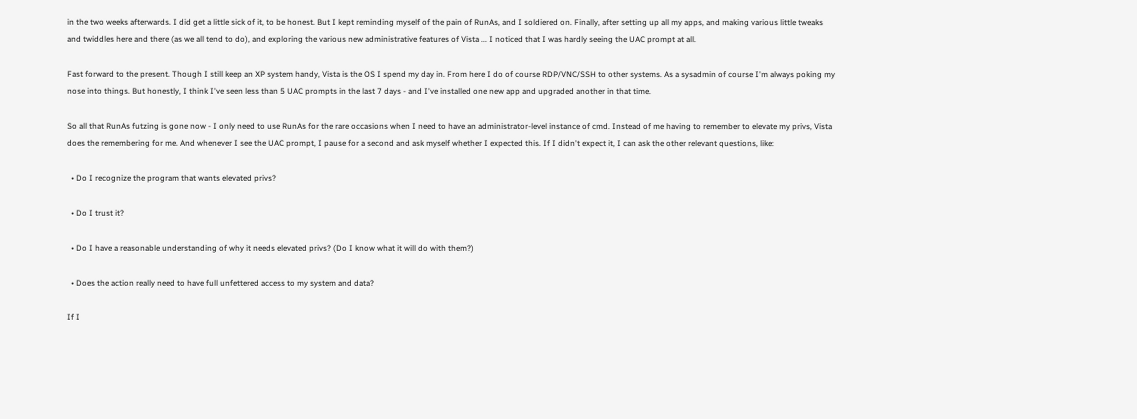in the two weeks afterwards. I did get a little sick of it, to be honest. But I kept reminding myself of the pain of RunAs, and I soldiered on. Finally, after setting up all my apps, and making various little tweaks and twiddles here and there (as we all tend to do), and exploring the various new administrative features of Vista ... I noticed that I was hardly seeing the UAC prompt at all.

Fast forward to the present. Though I still keep an XP system handy, Vista is the OS I spend my day in. From here I do of course RDP/VNC/SSH to other systems. As a sysadmin of course I'm always poking my nose into things. But honestly, I think I've seen less than 5 UAC prompts in the last 7 days - and I've installed one new app and upgraded another in that time.

So all that RunAs futzing is gone now - I only need to use RunAs for the rare occasions when I need to have an administrator-level instance of cmd. Instead of me having to remember to elevate my privs, Vista does the remembering for me. And whenever I see the UAC prompt, I pause for a second and ask myself whether I expected this. If I didn't expect it, I can ask the other relevant questions, like:

  • Do I recognize the program that wants elevated privs?

  • Do I trust it?

  • Do I have a reasonable understanding of why it needs elevated privs? (Do I know what it will do with them?)

  • Does the action really need to have full unfettered access to my system and data?

If I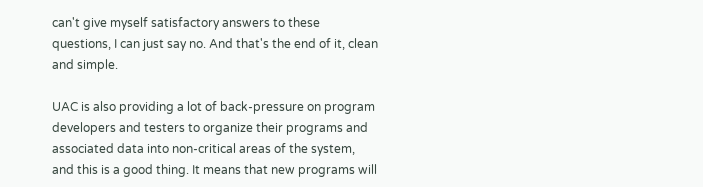can't give myself satisfactory answers to these questions, I can just say no. And that's the end of it, clean and simple.

UAC is also providing a lot of back-pressure on program developers and testers to organize their programs and associated data into non-critical areas of the system, and this is a good thing. It means that new programs will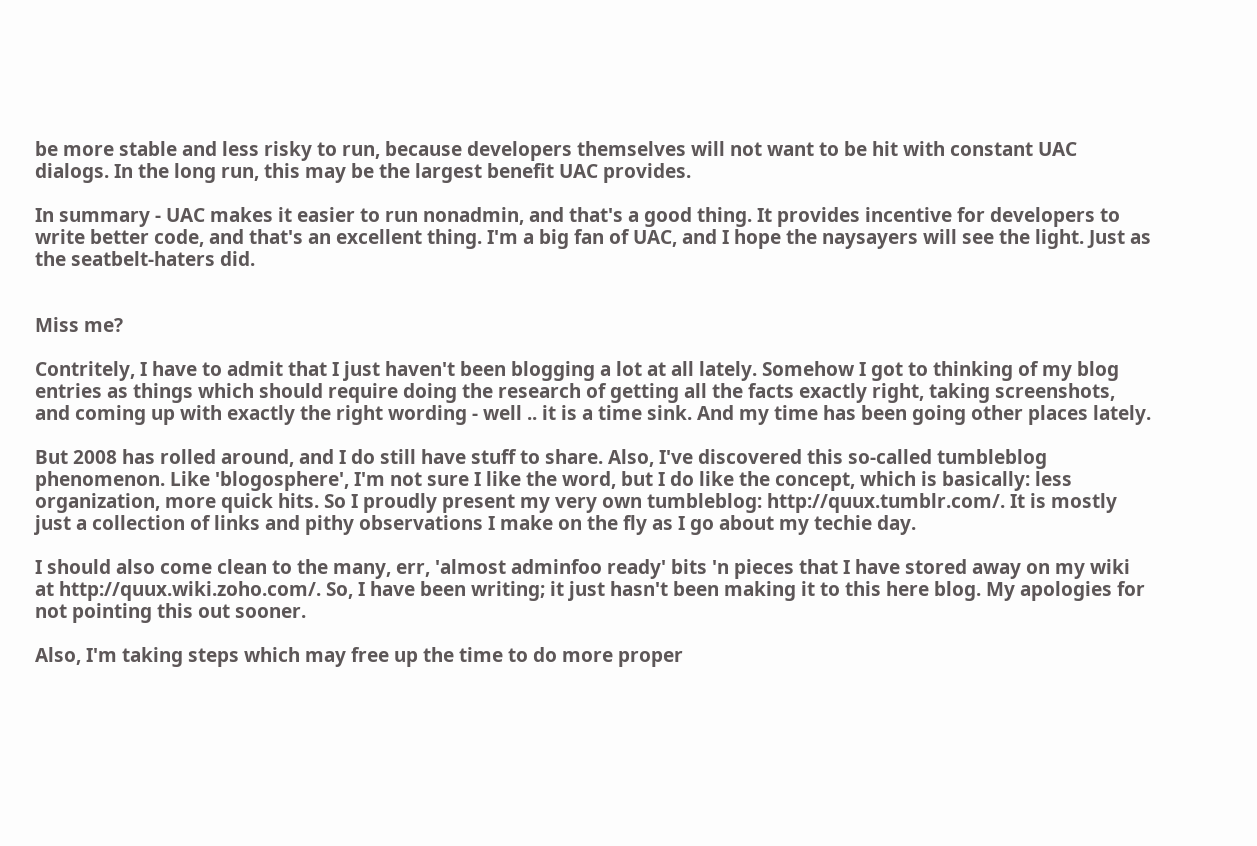be more stable and less risky to run, because developers themselves will not want to be hit with constant UAC dialogs. In the long run, this may be the largest benefit UAC provides.

In summary - UAC makes it easier to run nonadmin, and that's a good thing. It provides incentive for developers to write better code, and that's an excellent thing. I'm a big fan of UAC, and I hope the naysayers will see the light. Just as the seatbelt-haters did.


Miss me?

Contritely, I have to admit that I just haven't been blogging a lot at all lately. Somehow I got to thinking of my blog entries as things which should require doing the research of getting all the facts exactly right, taking screenshots, and coming up with exactly the right wording - well .. it is a time sink. And my time has been going other places lately.

But 2008 has rolled around, and I do still have stuff to share. Also, I've discovered this so-called tumbleblog phenomenon. Like 'blogosphere', I'm not sure I like the word, but I do like the concept, which is basically: less organization, more quick hits. So I proudly present my very own tumbleblog: http://quux.tumblr.com/. It is mostly just a collection of links and pithy observations I make on the fly as I go about my techie day.

I should also come clean to the many, err, 'almost adminfoo ready' bits 'n pieces that I have stored away on my wiki at http://quux.wiki.zoho.com/. So, I have been writing; it just hasn't been making it to this here blog. My apologies for not pointing this out sooner.

Also, I'm taking steps which may free up the time to do more proper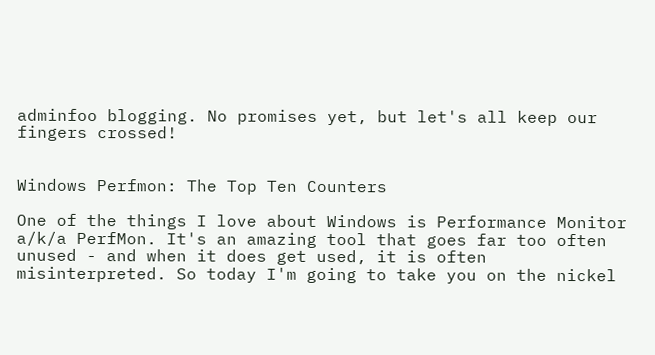adminfoo blogging. No promises yet, but let's all keep our fingers crossed!


Windows Perfmon: The Top Ten Counters

One of the things I love about Windows is Performance Monitor a/k/a PerfMon. It's an amazing tool that goes far too often unused - and when it does get used, it is often misinterpreted. So today I'm going to take you on the nickel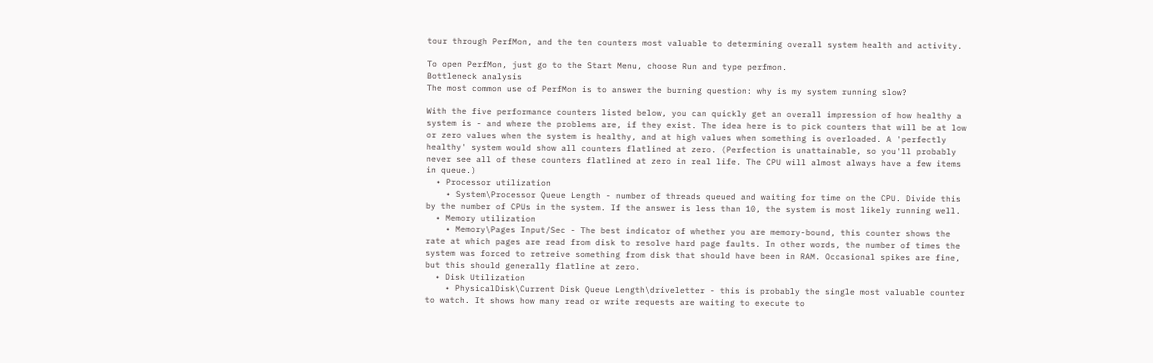tour through PerfMon, and the ten counters most valuable to determining overall system health and activity.

To open PerfMon, just go to the Start Menu, choose Run and type perfmon.
Bottleneck analysis
The most common use of PerfMon is to answer the burning question: why is my system running slow?

With the five performance counters listed below, you can quickly get an overall impression of how healthy a system is - and where the problems are, if they exist. The idea here is to pick counters that will be at low or zero values when the system is healthy, and at high values when something is overloaded. A 'perfectly healthy' system would show all counters flatlined at zero. (Perfection is unattainable, so you'll probably never see all of these counters flatlined at zero in real life. The CPU will almost always have a few items in queue.)
  • Processor utilization
    • System\Processor Queue Length - number of threads queued and waiting for time on the CPU. Divide this by the number of CPUs in the system. If the answer is less than 10, the system is most likely running well.
  • Memory utilization
    • Memory\Pages Input/Sec - The best indicator of whether you are memory-bound, this counter shows the rate at which pages are read from disk to resolve hard page faults. In other words, the number of times the system was forced to retreive something from disk that should have been in RAM. Occasional spikes are fine, but this should generally flatline at zero.
  • Disk Utilization
    • PhysicalDisk\Current Disk Queue Length\driveletter - this is probably the single most valuable counter to watch. It shows how many read or write requests are waiting to execute to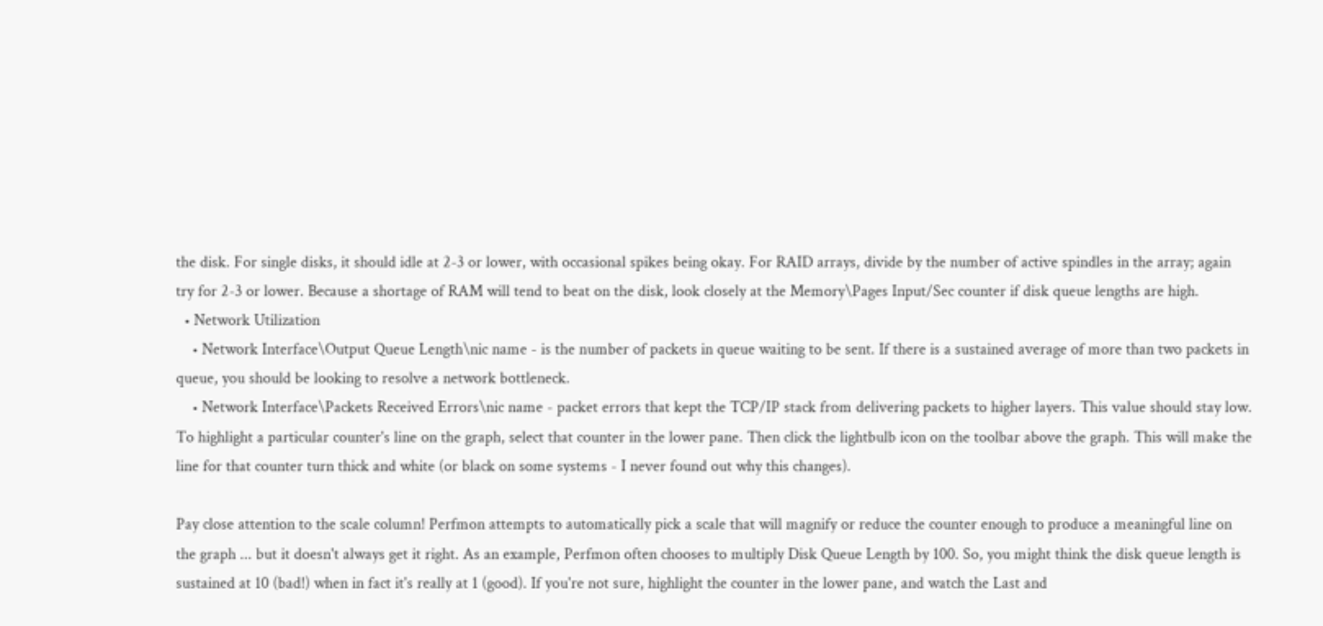the disk. For single disks, it should idle at 2-3 or lower, with occasional spikes being okay. For RAID arrays, divide by the number of active spindles in the array; again try for 2-3 or lower. Because a shortage of RAM will tend to beat on the disk, look closely at the Memory\Pages Input/Sec counter if disk queue lengths are high.
  • Network Utilization
    • Network Interface\Output Queue Length\nic name - is the number of packets in queue waiting to be sent. If there is a sustained average of more than two packets in queue, you should be looking to resolve a network bottleneck.
    • Network Interface\Packets Received Errors\nic name - packet errors that kept the TCP/IP stack from delivering packets to higher layers. This value should stay low.
To highlight a particular counter's line on the graph, select that counter in the lower pane. Then click the lightbulb icon on the toolbar above the graph. This will make the line for that counter turn thick and white (or black on some systems - I never found out why this changes).

Pay close attention to the scale column! Perfmon attempts to automatically pick a scale that will magnify or reduce the counter enough to produce a meaningful line on the graph ... but it doesn't always get it right. As an example, Perfmon often chooses to multiply Disk Queue Length by 100. So, you might think the disk queue length is sustained at 10 (bad!) when in fact it's really at 1 (good). If you're not sure, highlight the counter in the lower pane, and watch the Last and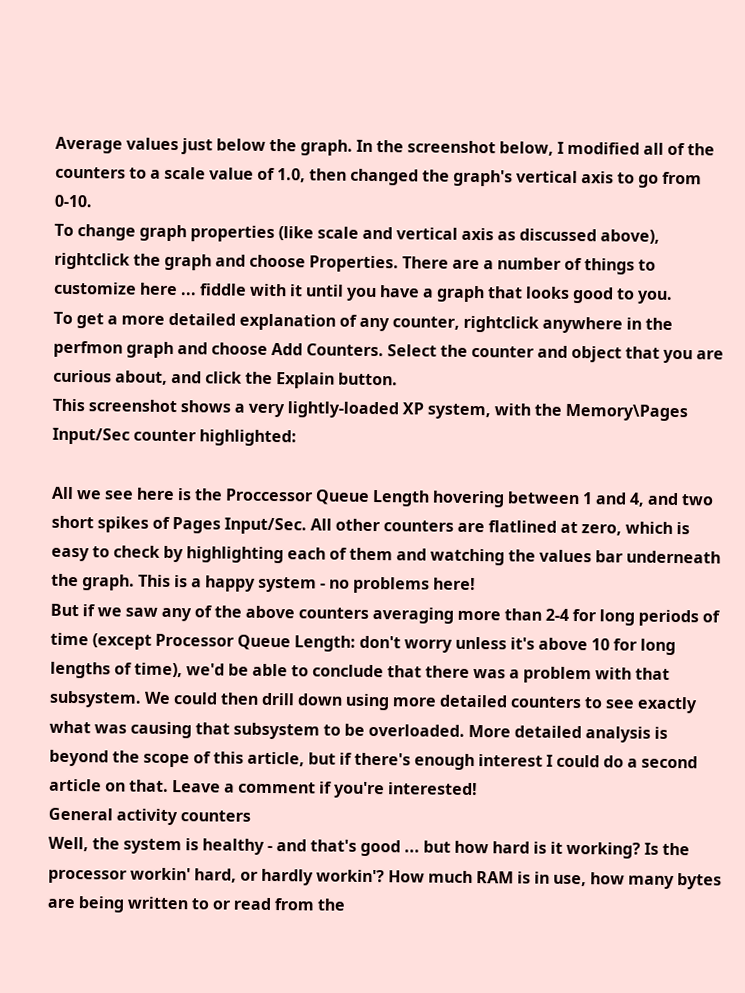Average values just below the graph. In the screenshot below, I modified all of the counters to a scale value of 1.0, then changed the graph's vertical axis to go from 0-10.
To change graph properties (like scale and vertical axis as discussed above), rightclick the graph and choose Properties. There are a number of things to customize here ... fiddle with it until you have a graph that looks good to you.
To get a more detailed explanation of any counter, rightclick anywhere in the perfmon graph and choose Add Counters. Select the counter and object that you are curious about, and click the Explain button.
This screenshot shows a very lightly-loaded XP system, with the Memory\Pages Input/Sec counter highlighted:

All we see here is the Proccessor Queue Length hovering between 1 and 4, and two short spikes of Pages Input/Sec. All other counters are flatlined at zero, which is easy to check by highlighting each of them and watching the values bar underneath the graph. This is a happy system - no problems here!
But if we saw any of the above counters averaging more than 2-4 for long periods of time (except Processor Queue Length: don't worry unless it's above 10 for long lengths of time), we'd be able to conclude that there was a problem with that subsystem. We could then drill down using more detailed counters to see exactly what was causing that subsystem to be overloaded. More detailed analysis is beyond the scope of this article, but if there's enough interest I could do a second article on that. Leave a comment if you're interested!
General activity counters
Well, the system is healthy - and that's good ... but how hard is it working? Is the processor workin' hard, or hardly workin'? How much RAM is in use, how many bytes are being written to or read from the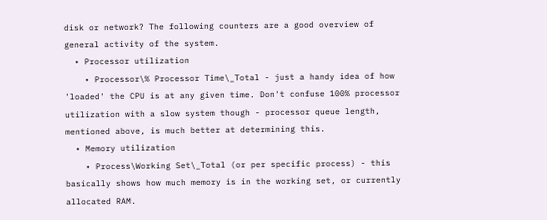disk or network? The following counters are a good overview of general activity of the system.
  • Processor utilization
    • Processor\% Processor Time\_Total - just a handy idea of how 'loaded' the CPU is at any given time. Don't confuse 100% processor utilization with a slow system though - processor queue length, mentioned above, is much better at determining this.
  • Memory utilization
    • Process\Working Set\_Total (or per specific process) - this basically shows how much memory is in the working set, or currently allocated RAM.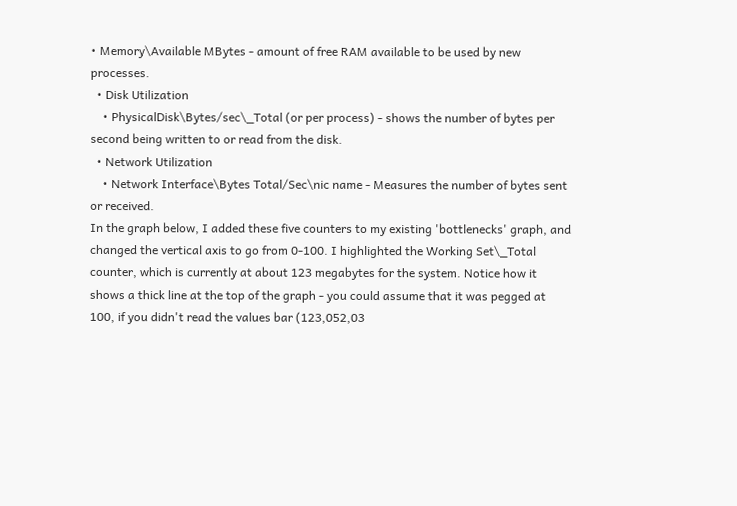• Memory\Available MBytes - amount of free RAM available to be used by new processes.
  • Disk Utilization
    • PhysicalDisk\Bytes/sec\_Total (or per process) - shows the number of bytes per second being written to or read from the disk.
  • Network Utilization
    • Network Interface\Bytes Total/Sec\nic name - Measures the number of bytes sent or received.
In the graph below, I added these five counters to my existing 'bottlenecks' graph, and changed the vertical axis to go from 0-100. I highlighted the Working Set\_Total counter, which is currently at about 123 megabytes for the system. Notice how it shows a thick line at the top of the graph - you could assume that it was pegged at 100, if you didn't read the values bar (123,052,03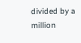divided by a million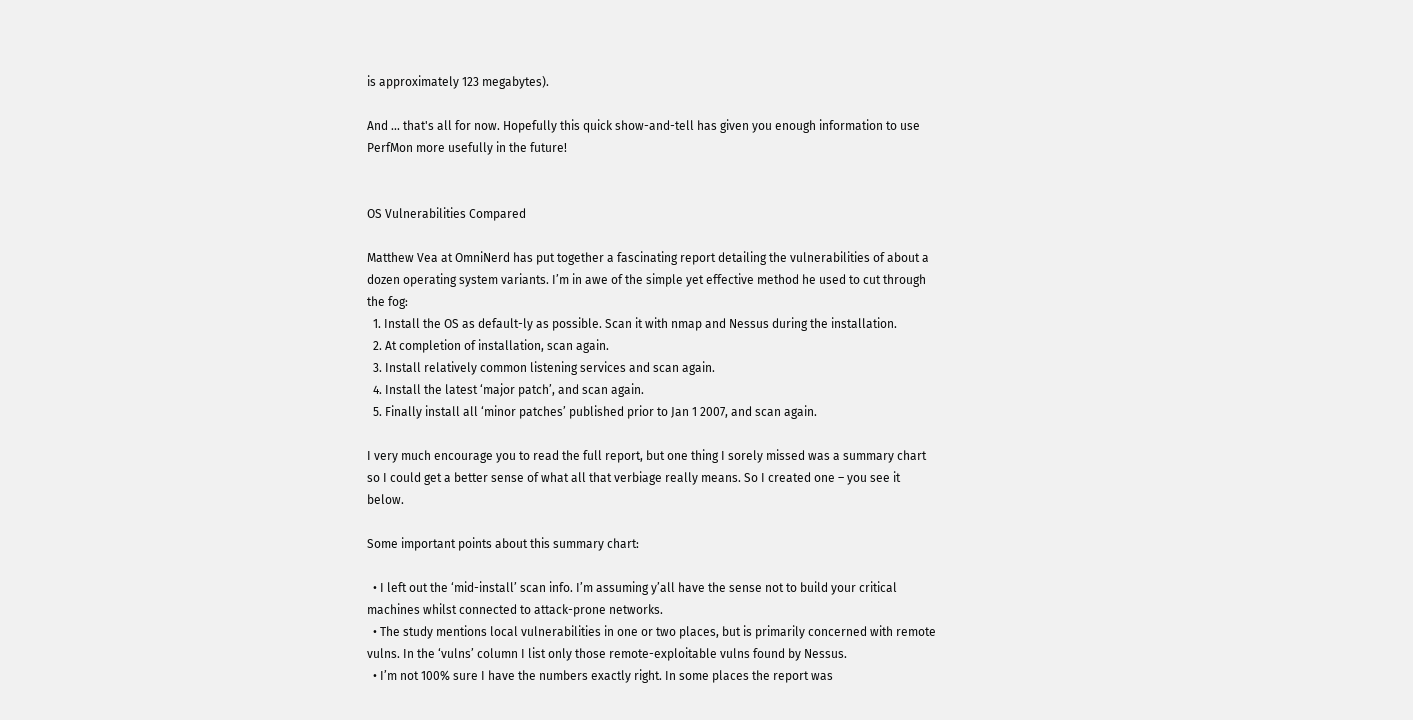is approximately 123 megabytes).

And ... that's all for now. Hopefully this quick show-and-tell has given you enough information to use PerfMon more usefully in the future!


OS Vulnerabilities Compared

Matthew Vea at OmniNerd has put together a fascinating report detailing the vulnerabilities of about a dozen operating system variants. I’m in awe of the simple yet effective method he used to cut through the fog:
  1. Install the OS as default-ly as possible. Scan it with nmap and Nessus during the installation.
  2. At completion of installation, scan again.
  3. Install relatively common listening services and scan again.
  4. Install the latest ‘major patch’, and scan again.
  5. Finally install all ‘minor patches’ published prior to Jan 1 2007, and scan again.

I very much encourage you to read the full report, but one thing I sorely missed was a summary chart so I could get a better sense of what all that verbiage really means. So I created one – you see it below.

Some important points about this summary chart:

  • I left out the ‘mid-install’ scan info. I’m assuming y’all have the sense not to build your critical machines whilst connected to attack-prone networks.
  • The study mentions local vulnerabilities in one or two places, but is primarily concerned with remote vulns. In the ‘vulns’ column I list only those remote-exploitable vulns found by Nessus.
  • I’m not 100% sure I have the numbers exactly right. In some places the report was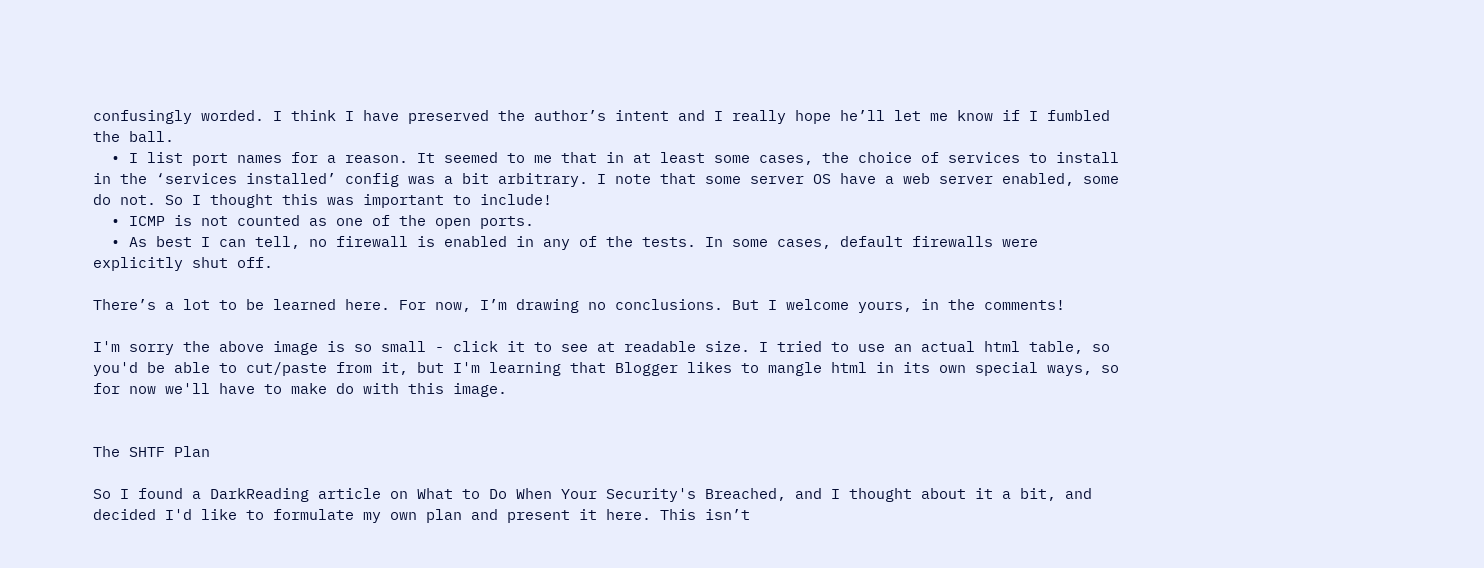confusingly worded. I think I have preserved the author’s intent and I really hope he’ll let me know if I fumbled the ball.
  • I list port names for a reason. It seemed to me that in at least some cases, the choice of services to install in the ‘services installed’ config was a bit arbitrary. I note that some server OS have a web server enabled, some do not. So I thought this was important to include!
  • ICMP is not counted as one of the open ports.
  • As best I can tell, no firewall is enabled in any of the tests. In some cases, default firewalls were explicitly shut off.

There’s a lot to be learned here. For now, I’m drawing no conclusions. But I welcome yours, in the comments!

I'm sorry the above image is so small - click it to see at readable size. I tried to use an actual html table, so you'd be able to cut/paste from it, but I'm learning that Blogger likes to mangle html in its own special ways, so for now we'll have to make do with this image.


The SHTF Plan

So I found a DarkReading article on What to Do When Your Security's Breached, and I thought about it a bit, and decided I'd like to formulate my own plan and present it here. This isn’t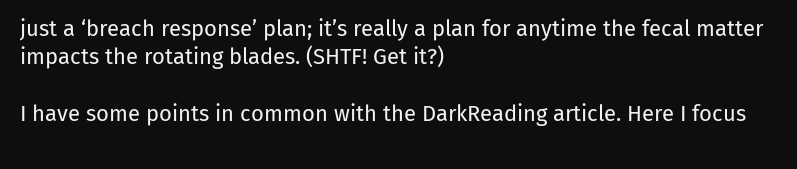just a ‘breach response’ plan; it’s really a plan for anytime the fecal matter impacts the rotating blades. (SHTF! Get it?)

I have some points in common with the DarkReading article. Here I focus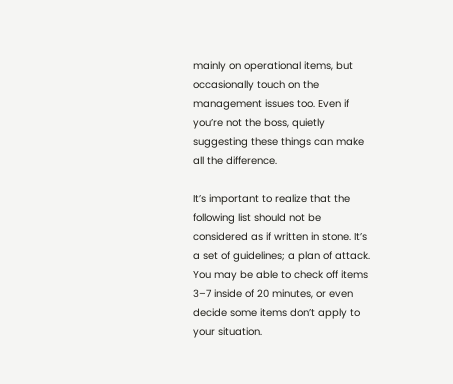mainly on operational items, but occasionally touch on the management issues too. Even if you’re not the boss, quietly suggesting these things can make all the difference.

It’s important to realize that the following list should not be considered as if written in stone. It’s a set of guidelines; a plan of attack. You may be able to check off items 3–7 inside of 20 minutes, or even decide some items don’t apply to your situation.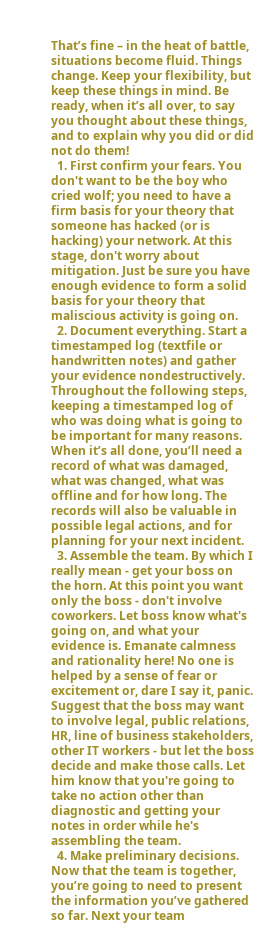That’s fine – in the heat of battle, situations become fluid. Things change. Keep your flexibility, but keep these things in mind. Be ready, when it’s all over, to say you thought about these things, and to explain why you did or did not do them!
  1. First confirm your fears. You don't want to be the boy who cried wolf; you need to have a firm basis for your theory that someone has hacked (or is hacking) your network. At this stage, don't worry about mitigation. Just be sure you have enough evidence to form a solid basis for your theory that maliscious activity is going on.
  2. Document everything. Start a timestamped log (textfile or handwritten notes) and gather your evidence nondestructively. Throughout the following steps, keeping a timestamped log of who was doing what is going to be important for many reasons. When it’s all done, you’ll need a record of what was damaged, what was changed, what was offline and for how long. The records will also be valuable in possible legal actions, and for planning for your next incident.
  3. Assemble the team. By which I really mean - get your boss on the horn. At this point you want only the boss - don't involve coworkers. Let boss know what's going on, and what your evidence is. Emanate calmness and rationality here! No one is helped by a sense of fear or excitement or, dare I say it, panic. Suggest that the boss may want to involve legal, public relations, HR, line of business stakeholders, other IT workers - but let the boss decide and make those calls. Let him know that you're going to take no action other than diagnostic and getting your notes in order while he's assembling the team.
  4. Make preliminary decisions. Now that the team is together, you’re going to need to present the information you’ve gathered so far. Next your team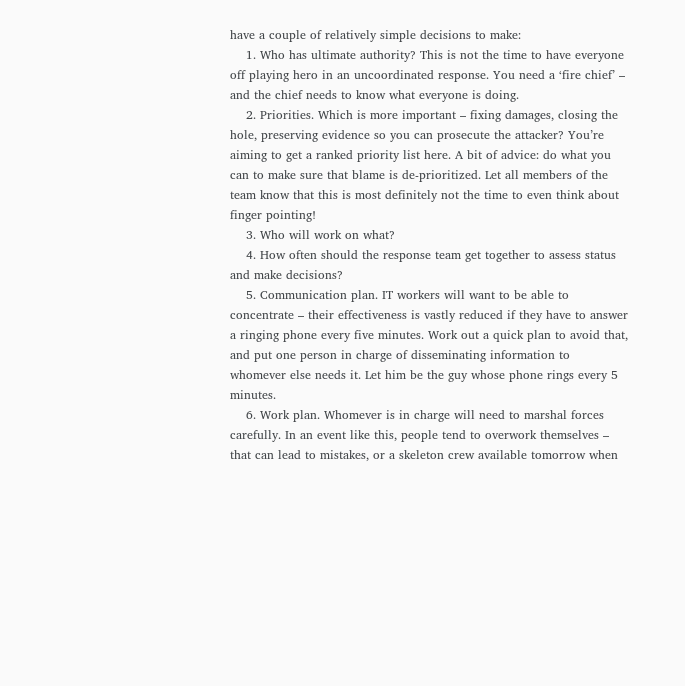have a couple of relatively simple decisions to make:
    1. Who has ultimate authority? This is not the time to have everyone off playing hero in an uncoordinated response. You need a ‘fire chief’ – and the chief needs to know what everyone is doing.
    2. Priorities. Which is more important – fixing damages, closing the hole, preserving evidence so you can prosecute the attacker? You’re aiming to get a ranked priority list here. A bit of advice: do what you can to make sure that blame is de-prioritized. Let all members of the team know that this is most definitely not the time to even think about finger pointing!
    3. Who will work on what?
    4. How often should the response team get together to assess status and make decisions?
    5. Communication plan. IT workers will want to be able to concentrate – their effectiveness is vastly reduced if they have to answer a ringing phone every five minutes. Work out a quick plan to avoid that, and put one person in charge of disseminating information to whomever else needs it. Let him be the guy whose phone rings every 5 minutes.
    6. Work plan. Whomever is in charge will need to marshal forces carefully. In an event like this, people tend to overwork themselves – that can lead to mistakes, or a skeleton crew available tomorrow when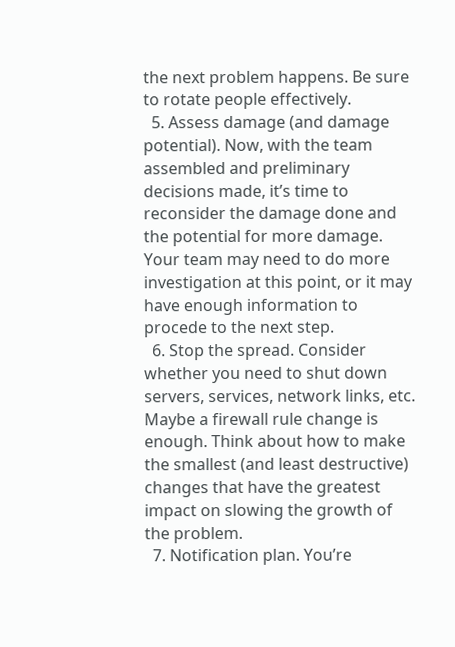the next problem happens. Be sure to rotate people effectively.
  5. Assess damage (and damage potential). Now, with the team assembled and preliminary decisions made, it’s time to reconsider the damage done and the potential for more damage. Your team may need to do more investigation at this point, or it may have enough information to procede to the next step.
  6. Stop the spread. Consider whether you need to shut down servers, services, network links, etc. Maybe a firewall rule change is enough. Think about how to make the smallest (and least destructive) changes that have the greatest impact on slowing the growth of the problem.
  7. Notification plan. You’re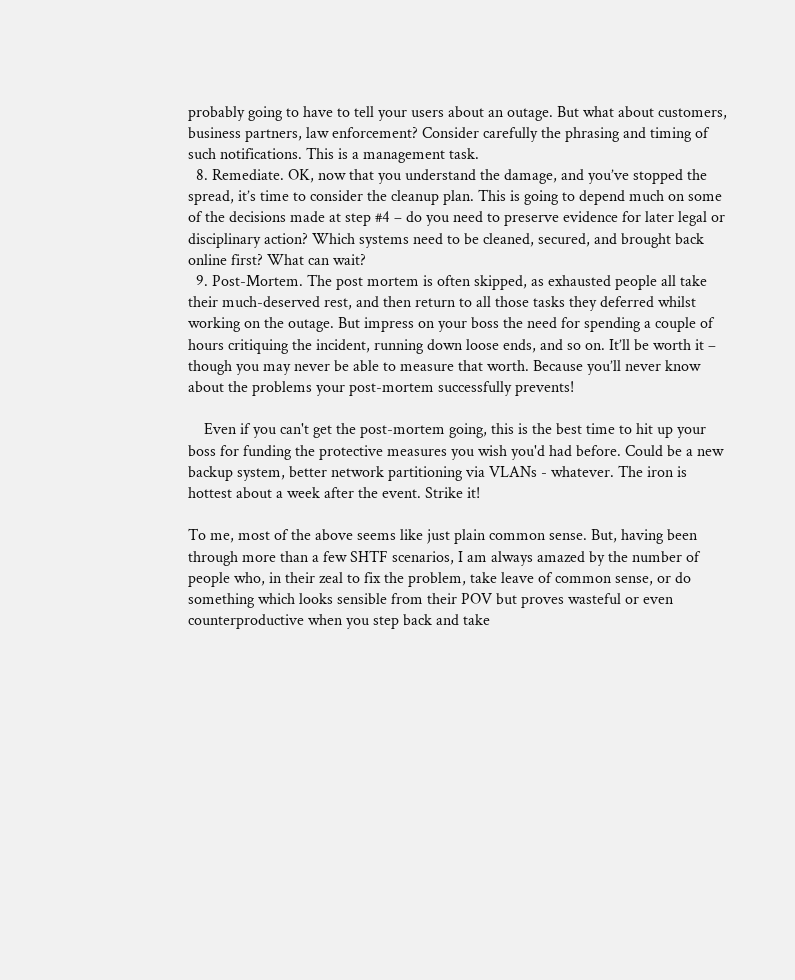probably going to have to tell your users about an outage. But what about customers, business partners, law enforcement? Consider carefully the phrasing and timing of such notifications. This is a management task.
  8. Remediate. OK, now that you understand the damage, and you’ve stopped the spread, it’s time to consider the cleanup plan. This is going to depend much on some of the decisions made at step #4 – do you need to preserve evidence for later legal or disciplinary action? Which systems need to be cleaned, secured, and brought back online first? What can wait?
  9. Post-Mortem. The post mortem is often skipped, as exhausted people all take their much-deserved rest, and then return to all those tasks they deferred whilst working on the outage. But impress on your boss the need for spending a couple of hours critiquing the incident, running down loose ends, and so on. It’ll be worth it – though you may never be able to measure that worth. Because you’ll never know about the problems your post-mortem successfully prevents!

    Even if you can't get the post-mortem going, this is the best time to hit up your boss for funding the protective measures you wish you'd had before. Could be a new backup system, better network partitioning via VLANs - whatever. The iron is hottest about a week after the event. Strike it!

To me, most of the above seems like just plain common sense. But, having been through more than a few SHTF scenarios, I am always amazed by the number of people who, in their zeal to fix the problem, take leave of common sense, or do something which looks sensible from their POV but proves wasteful or even counterproductive when you step back and take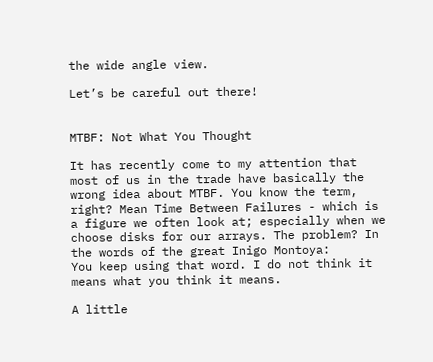the wide angle view.

Let’s be careful out there!


MTBF: Not What You Thought

It has recently come to my attention that most of us in the trade have basically the wrong idea about MTBF. You know the term, right? Mean Time Between Failures - which is a figure we often look at; especially when we choose disks for our arrays. The problem? In the words of the great Inigo Montoya:
You keep using that word. I do not think it means what you think it means.

A little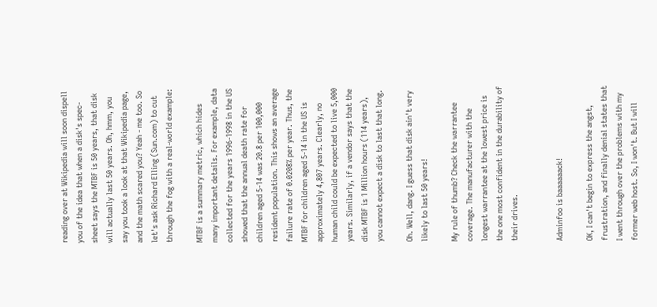reading over at Wikipedia will soon dispell you of the idea that when a disk's spec-sheet says the MTBF is 50 years, that disk will actually last 50 years. Oh, hmm, you say you took a look at that Wikipedia page, and the math scared you? Yeah - me too. So let's ask Richard Elling (Sun.com) to cut through the fog with a real-world example:

MTBF is a summary metric, which hides many important details. For example, data collected for the years 1996-1998 in the US showed that the annual death rate for children aged 5-14 was 20.8 per 100,000 resident population. This shows an average failure rate of 0.0208% per year. Thus, the MTBF for children aged 5-14 in the US is approximately 4,807 years. Clearly, no human child could be expected to live 5,000 years. Similarly, if a vendor says that the disk MTBF is 1 Million hours (114 years), you cannot expect a disk to last that long.

Oh. Well, dang. I guess that disk ain't very likely to last 50 years!

My rule of thumb? Check the warrantee coverage. The manufacturer with the longest warrantee at the lowest price is the one most confident in the durability of their drives.


Adminfoo is baaaaaack!

OK, I can't begin to express the angst, frustration, and finally denial states that I went through over the problems with my former web host. So, I won't. But I will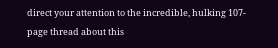direct your attention to the incredible, hulking 107-page thread about this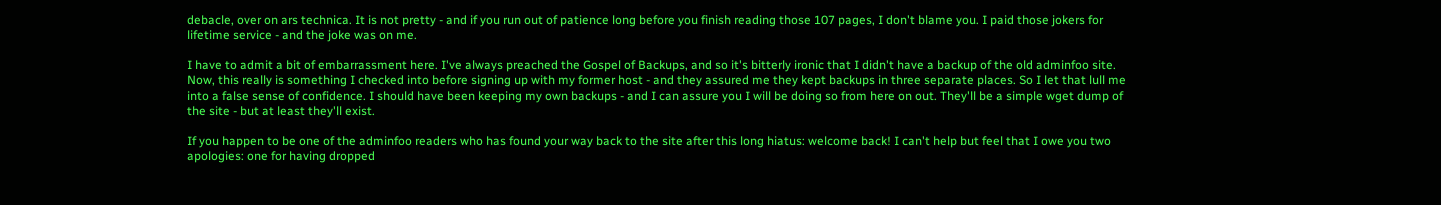debacle, over on ars technica. It is not pretty - and if you run out of patience long before you finish reading those 107 pages, I don't blame you. I paid those jokers for lifetime service - and the joke was on me.

I have to admit a bit of embarrassment here. I've always preached the Gospel of Backups, and so it's bitterly ironic that I didn't have a backup of the old adminfoo site. Now, this really is something I checked into before signing up with my former host - and they assured me they kept backups in three separate places. So I let that lull me into a false sense of confidence. I should have been keeping my own backups - and I can assure you I will be doing so from here on out. They'll be a simple wget dump of the site - but at least they'll exist.

If you happen to be one of the adminfoo readers who has found your way back to the site after this long hiatus: welcome back! I can't help but feel that I owe you two apologies: one for having dropped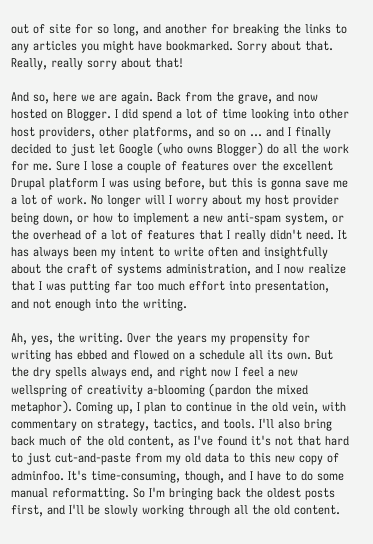out of site for so long, and another for breaking the links to any articles you might have bookmarked. Sorry about that. Really, really sorry about that!

And so, here we are again. Back from the grave, and now hosted on Blogger. I did spend a lot of time looking into other host providers, other platforms, and so on ... and I finally decided to just let Google (who owns Blogger) do all the work for me. Sure I lose a couple of features over the excellent Drupal platform I was using before, but this is gonna save me a lot of work. No longer will I worry about my host provider being down, or how to implement a new anti-spam system, or the overhead of a lot of features that I really didn't need. It has always been my intent to write often and insightfully about the craft of systems administration, and I now realize that I was putting far too much effort into presentation, and not enough into the writing.

Ah, yes, the writing. Over the years my propensity for writing has ebbed and flowed on a schedule all its own. But the dry spells always end, and right now I feel a new wellspring of creativity a-blooming (pardon the mixed metaphor). Coming up, I plan to continue in the old vein, with commentary on strategy, tactics, and tools. I'll also bring back much of the old content, as I've found it's not that hard to just cut-and-paste from my old data to this new copy of adminfoo. It's time-consuming, though, and I have to do some manual reformatting. So I'm bringing back the oldest posts first, and I'll be slowly working through all the old content.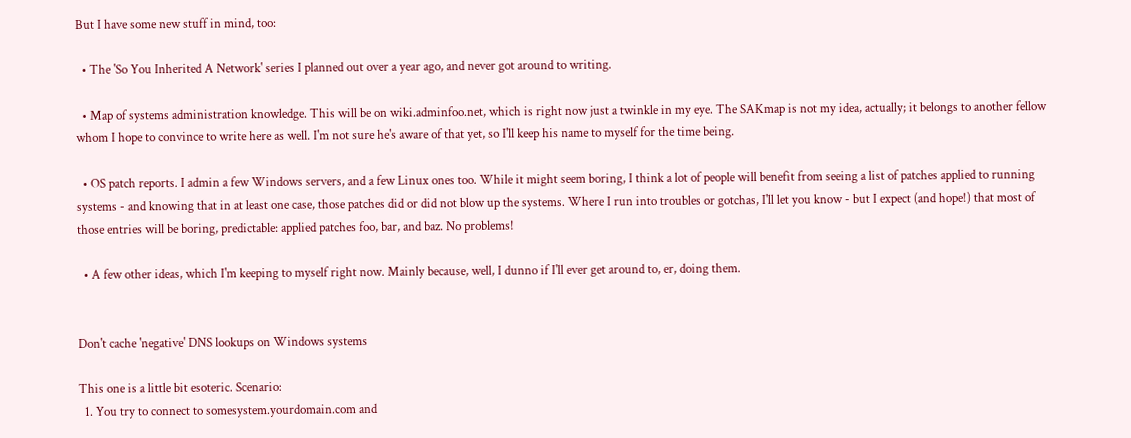But I have some new stuff in mind, too:

  • The 'So You Inherited A Network' series I planned out over a year ago, and never got around to writing.

  • Map of systems administration knowledge. This will be on wiki.adminfoo.net, which is right now just a twinkle in my eye. The SAKmap is not my idea, actually; it belongs to another fellow whom I hope to convince to write here as well. I'm not sure he's aware of that yet, so I'll keep his name to myself for the time being.

  • OS patch reports. I admin a few Windows servers, and a few Linux ones too. While it might seem boring, I think a lot of people will benefit from seeing a list of patches applied to running systems - and knowing that in at least one case, those patches did or did not blow up the systems. Where I run into troubles or gotchas, I'll let you know - but I expect (and hope!) that most of those entries will be boring, predictable: applied patches foo, bar, and baz. No problems!

  • A few other ideas, which I'm keeping to myself right now. Mainly because, well, I dunno if I'll ever get around to, er, doing them.


Don't cache 'negative' DNS lookups on Windows systems

This one is a little bit esoteric. Scenario:
  1. You try to connect to somesystem.yourdomain.com and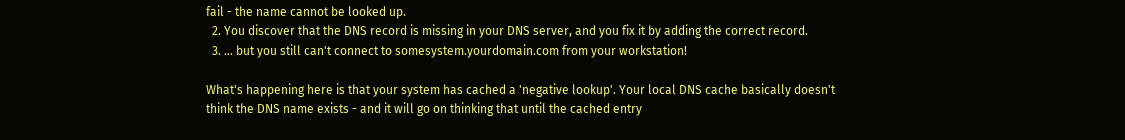fail - the name cannot be looked up.
  2. You discover that the DNS record is missing in your DNS server, and you fix it by adding the correct record.
  3. ... but you still can't connect to somesystem.yourdomain.com from your workstation!

What's happening here is that your system has cached a 'negative lookup'. Your local DNS cache basically doesn't think the DNS name exists - and it will go on thinking that until the cached entry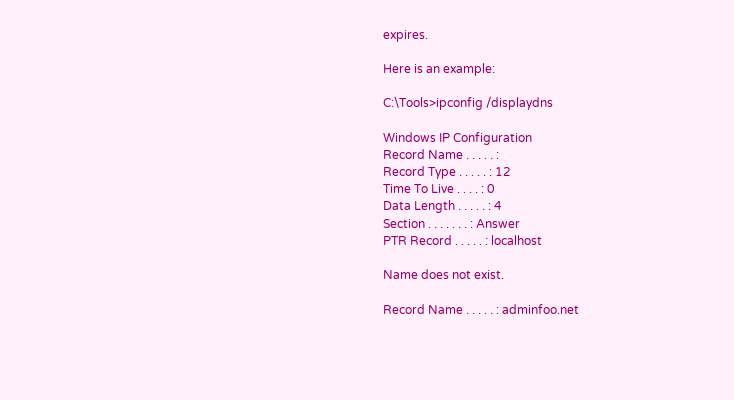expires.

Here is an example:

C:\Tools>ipconfig /displaydns

Windows IP Configuration
Record Name . . . . . :
Record Type . . . . . : 12
Time To Live . . . . : 0
Data Length . . . . . : 4
Section . . . . . . . : Answer
PTR Record . . . . . : localhost

Name does not exist.

Record Name . . . . . : adminfoo.net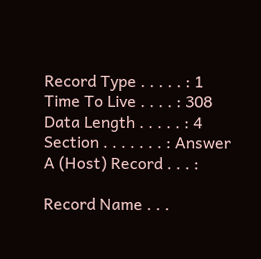Record Type . . . . . : 1
Time To Live . . . . : 308
Data Length . . . . . : 4
Section . . . . . . . : Answer
A (Host) Record . . . :

Record Name . . .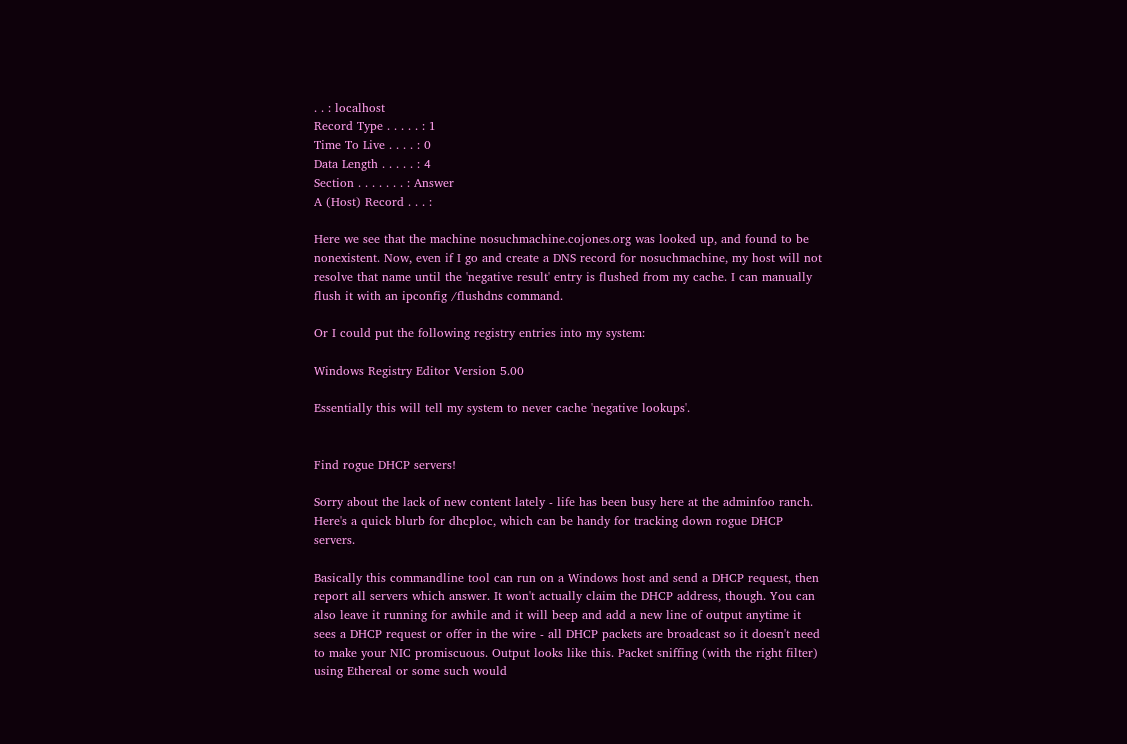. . : localhost
Record Type . . . . . : 1
Time To Live . . . . : 0
Data Length . . . . . : 4
Section . . . . . . . : Answer
A (Host) Record . . . :

Here we see that the machine nosuchmachine.cojones.org was looked up, and found to be nonexistent. Now, even if I go and create a DNS record for nosuchmachine, my host will not resolve that name until the 'negative result' entry is flushed from my cache. I can manually flush it with an ipconfig /flushdns command.

Or I could put the following registry entries into my system:

Windows Registry Editor Version 5.00

Essentially this will tell my system to never cache 'negative lookups'.


Find rogue DHCP servers!

Sorry about the lack of new content lately - life has been busy here at the adminfoo ranch. Here's a quick blurb for dhcploc, which can be handy for tracking down rogue DHCP servers.

Basically this commandline tool can run on a Windows host and send a DHCP request, then report all servers which answer. It won't actually claim the DHCP address, though. You can also leave it running for awhile and it will beep and add a new line of output anytime it sees a DHCP request or offer in the wire - all DHCP packets are broadcast so it doesn't need to make your NIC promiscuous. Output looks like this. Packet sniffing (with the right filter) using Ethereal or some such would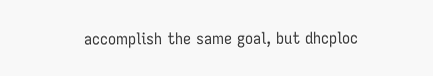accomplish the same goal, but dhcploc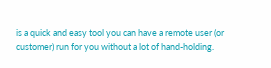is a quick and easy tool you can have a remote user (or customer) run for you without a lot of hand-holding.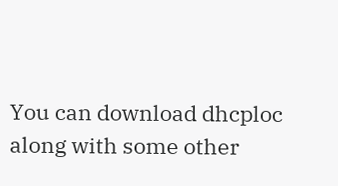You can download dhcploc along with some other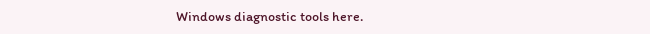Windows diagnostic tools here.